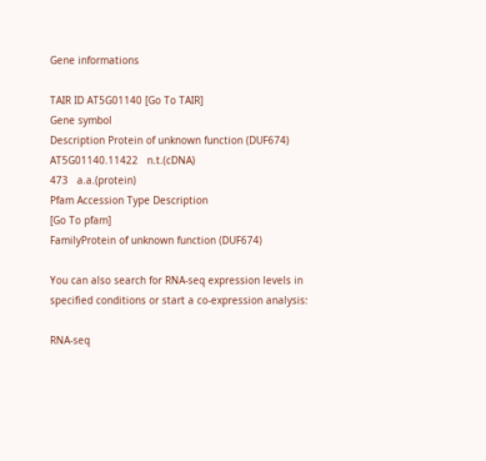Gene informations

TAIR ID AT5G01140 [Go To TAIR]
Gene symbol
Description Protein of unknown function (DUF674)
AT5G01140.11422   n.t.(cDNA)
473   a.a.(protein)
Pfam Accession Type Description
[Go To pfam]
FamilyProtein of unknown function (DUF674)

You can also search for RNA-seq expression levels in specified conditions or start a co-expression analysis:

RNA-seq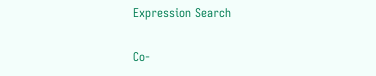Expression Search

Co-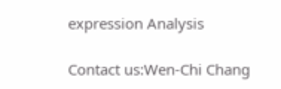expression Analysis

Contact us:Wen-Chi Chang